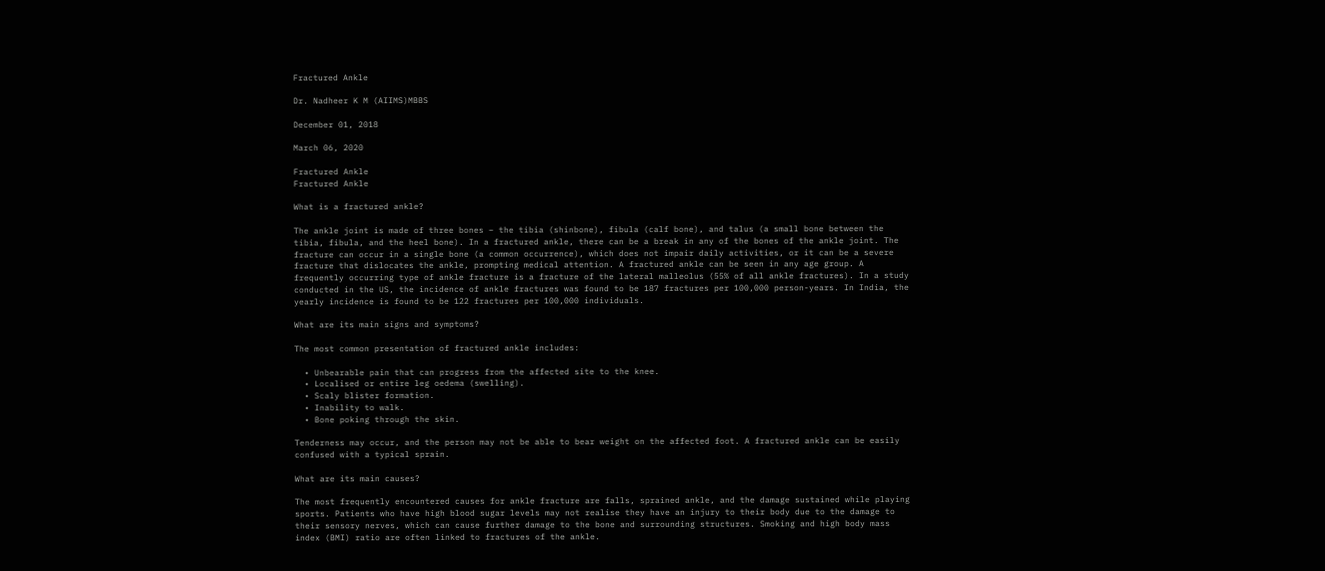Fractured Ankle

Dr. Nadheer K M (AIIMS)MBBS

December 01, 2018

March 06, 2020

Fractured Ankle
Fractured Ankle

What is a fractured ankle?

The ankle joint is made of three bones – the tibia (shinbone), fibula (calf bone), and talus (a small bone between the tibia, fibula, and the heel bone). In a fractured ankle, there can be a break in any of the bones of the ankle joint. The fracture can occur in a single bone (a common occurrence), which does not impair daily activities, or it can be a severe fracture that dislocates the ankle, prompting medical attention. A fractured ankle can be seen in any age group. A frequently occurring type of ankle fracture is a fracture of the lateral malleolus (55% of all ankle fractures). In a study conducted in the US, the incidence of ankle fractures was found to be 187 fractures per 100,000 person-years. In India, the yearly incidence is found to be 122 fractures per 100,000 individuals.

What are its main signs and symptoms?

The most common presentation of fractured ankle includes:

  • Unbearable pain that can progress from the affected site to the knee.
  • Localised or entire leg oedema (swelling).
  • Scaly blister formation.
  • Inability to walk.
  • Bone poking through the skin.

Tenderness may occur, and the person may not be able to bear weight on the affected foot. A fractured ankle can be easily confused with a typical sprain.

What are its main causes?

The most frequently encountered causes for ankle fracture are falls, sprained ankle, and the damage sustained while playing sports. Patients who have high blood sugar levels may not realise they have an injury to their body due to the damage to their sensory nerves, which can cause further damage to the bone and surrounding structures. Smoking and high body mass index (BMI) ratio are often linked to fractures of the ankle.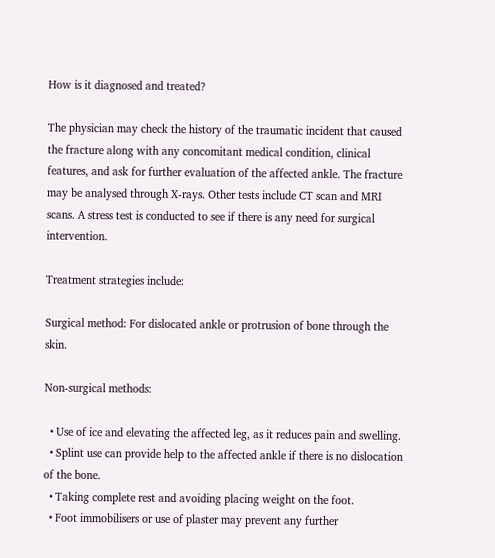How is it diagnosed and treated?

The physician may check the history of the traumatic incident that caused the fracture along with any concomitant medical condition, clinical features, and ask for further evaluation of the affected ankle. The fracture may be analysed through X-rays. Other tests include CT scan and MRI scans. A stress test is conducted to see if there is any need for surgical intervention.

Treatment strategies include:

Surgical method: For dislocated ankle or protrusion of bone through the skin.

Non-surgical methods:

  • Use of ice and elevating the affected leg, as it reduces pain and swelling.
  • Splint use can provide help to the affected ankle if there is no dislocation of the bone.
  • Taking complete rest and avoiding placing weight on the foot.
  • Foot immobilisers or use of plaster may prevent any further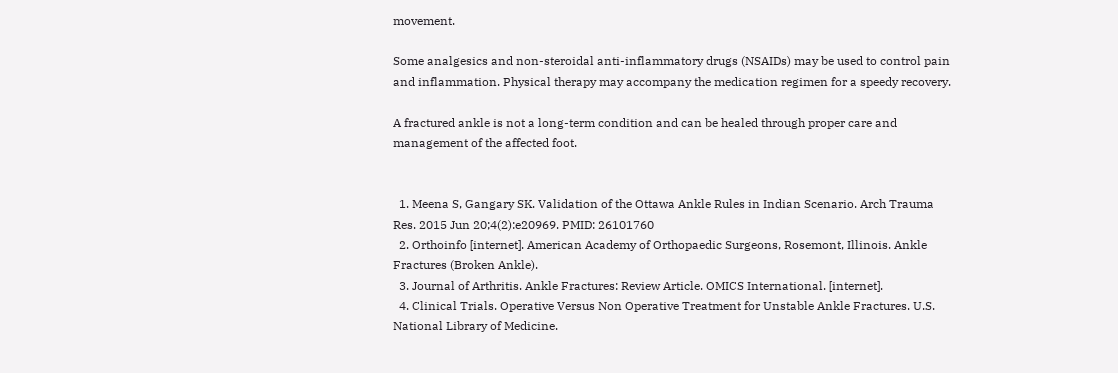movement.

Some analgesics and non-steroidal anti-inflammatory drugs (NSAIDs) may be used to control pain and inflammation. Physical therapy may accompany the medication regimen for a speedy recovery.

A fractured ankle is not a long-term condition and can be healed through proper care and management of the affected foot.


  1. Meena S, Gangary SK. Validation of the Ottawa Ankle Rules in Indian Scenario. Arch Trauma Res. 2015 Jun 20;4(2):e20969. PMID: 26101760
  2. Orthoinfo [internet]. American Academy of Orthopaedic Surgeons, Rosemont, Illinois. Ankle Fractures (Broken Ankle).
  3. Journal of Arthritis. Ankle Fractures: Review Article. OMICS International. [internet].
  4. Clinical Trials. Operative Versus Non Operative Treatment for Unstable Ankle Fractures. U.S. National Library of Medicine.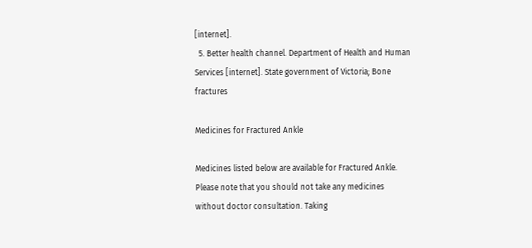[internet].
  5. Better health channel. Department of Health and Human Services [internet]. State government of Victoria; Bone fractures

Medicines for Fractured Ankle

Medicines listed below are available for Fractured Ankle. Please note that you should not take any medicines without doctor consultation. Taking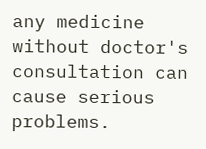any medicine without doctor's consultation can cause serious problems.